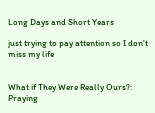Long Days and Short Years

just trying to pay attention so I don't miss my life


What if They Were Really Ours?: Praying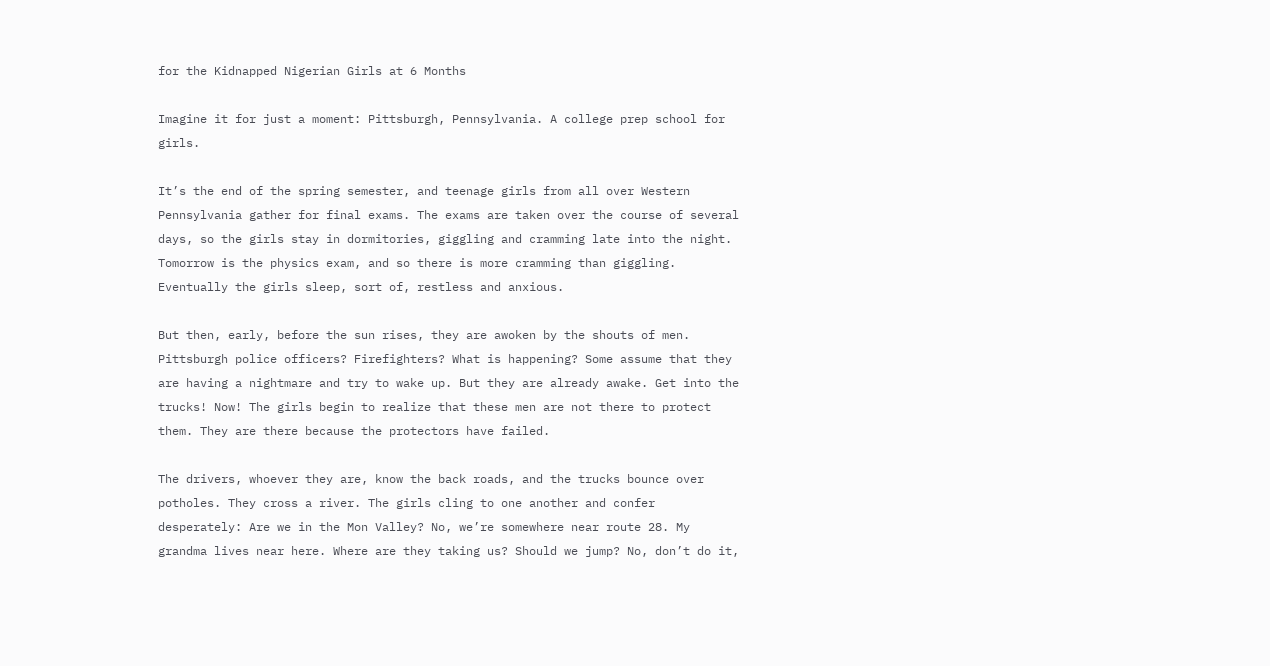for the Kidnapped Nigerian Girls at 6 Months

Imagine it for just a moment: Pittsburgh, Pennsylvania. A college prep school for girls.

It’s the end of the spring semester, and teenage girls from all over Western Pennsylvania gather for final exams. The exams are taken over the course of several days, so the girls stay in dormitories, giggling and cramming late into the night. Tomorrow is the physics exam, and so there is more cramming than giggling. Eventually the girls sleep, sort of, restless and anxious.

But then, early, before the sun rises, they are awoken by the shouts of men. Pittsburgh police officers? Firefighters? What is happening? Some assume that they are having a nightmare and try to wake up. But they are already awake. Get into the trucks! Now! The girls begin to realize that these men are not there to protect them. They are there because the protectors have failed.

The drivers, whoever they are, know the back roads, and the trucks bounce over potholes. They cross a river. The girls cling to one another and confer desperately: Are we in the Mon Valley? No, we’re somewhere near route 28. My grandma lives near here. Where are they taking us? Should we jump? No, don’t do it,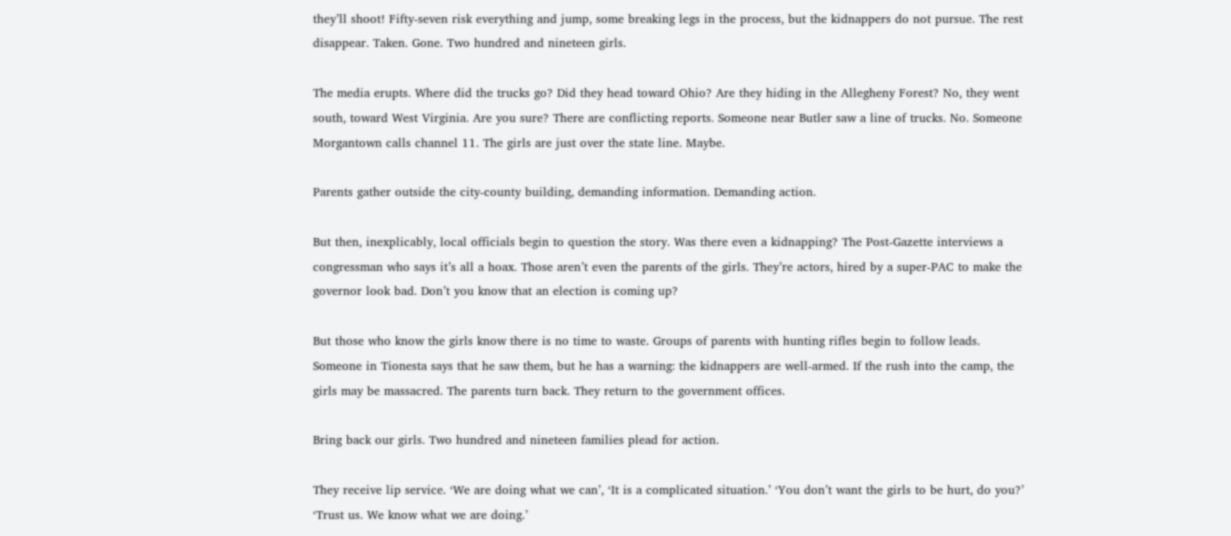they’ll shoot! Fifty-seven risk everything and jump, some breaking legs in the process, but the kidnappers do not pursue. The rest disappear. Taken. Gone. Two hundred and nineteen girls.

The media erupts. Where did the trucks go? Did they head toward Ohio? Are they hiding in the Allegheny Forest? No, they went south, toward West Virginia. Are you sure? There are conflicting reports. Someone near Butler saw a line of trucks. No. Someone Morgantown calls channel 11. The girls are just over the state line. Maybe.

Parents gather outside the city-county building, demanding information. Demanding action.

But then, inexplicably, local officials begin to question the story. Was there even a kidnapping? The Post-Gazette interviews a congressman who says it’s all a hoax. Those aren’t even the parents of the girls. They’re actors, hired by a super-PAC to make the governor look bad. Don’t you know that an election is coming up?

But those who know the girls know there is no time to waste. Groups of parents with hunting rifles begin to follow leads. Someone in Tionesta says that he saw them, but he has a warning: the kidnappers are well-armed. If the rush into the camp, the girls may be massacred. The parents turn back. They return to the government offices.

Bring back our girls. Two hundred and nineteen families plead for action.

They receive lip service. ‘We are doing what we can’, ‘It is a complicated situation.’ ‘You don’t want the girls to be hurt, do you?’ ‘Trust us. We know what we are doing.’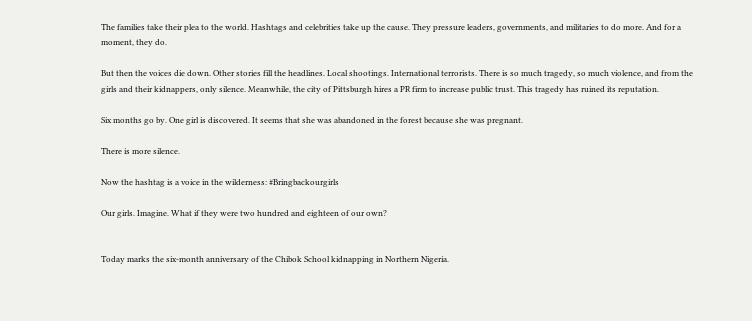The families take their plea to the world. Hashtags and celebrities take up the cause. They pressure leaders, governments, and militaries to do more. And for a moment, they do.

But then the voices die down. Other stories fill the headlines. Local shootings. International terrorists. There is so much tragedy, so much violence, and from the girls and their kidnappers, only silence. Meanwhile, the city of Pittsburgh hires a PR firm to increase public trust. This tragedy has ruined its reputation.

Six months go by. One girl is discovered. It seems that she was abandoned in the forest because she was pregnant.

There is more silence.

Now the hashtag is a voice in the wilderness: #Bringbackourgirls

Our girls. Imagine. What if they were two hundred and eighteen of our own?


Today marks the six-month anniversary of the Chibok School kidnapping in Northern Nigeria.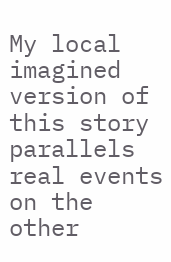My local imagined version of this story parallels real events on the other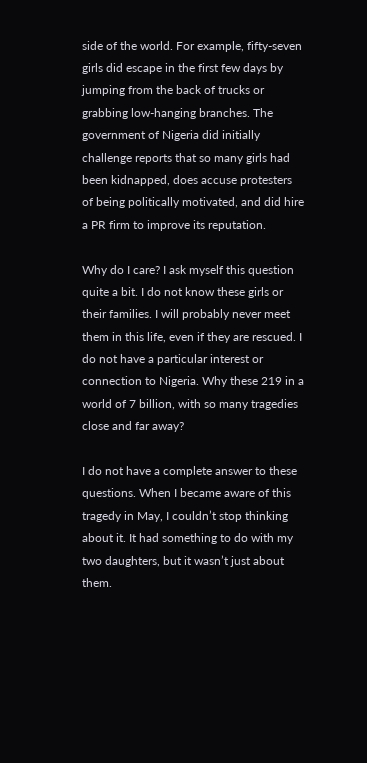side of the world. For example, fifty-seven girls did escape in the first few days by jumping from the back of trucks or grabbing low-hanging branches. The government of Nigeria did initially challenge reports that so many girls had been kidnapped, does accuse protesters of being politically motivated, and did hire a PR firm to improve its reputation.

Why do I care? I ask myself this question quite a bit. I do not know these girls or their families. I will probably never meet them in this life, even if they are rescued. I do not have a particular interest or connection to Nigeria. Why these 219 in a world of 7 billion, with so many tragedies close and far away?

I do not have a complete answer to these questions. When I became aware of this tragedy in May, I couldn’t stop thinking about it. It had something to do with my two daughters, but it wasn’t just about them.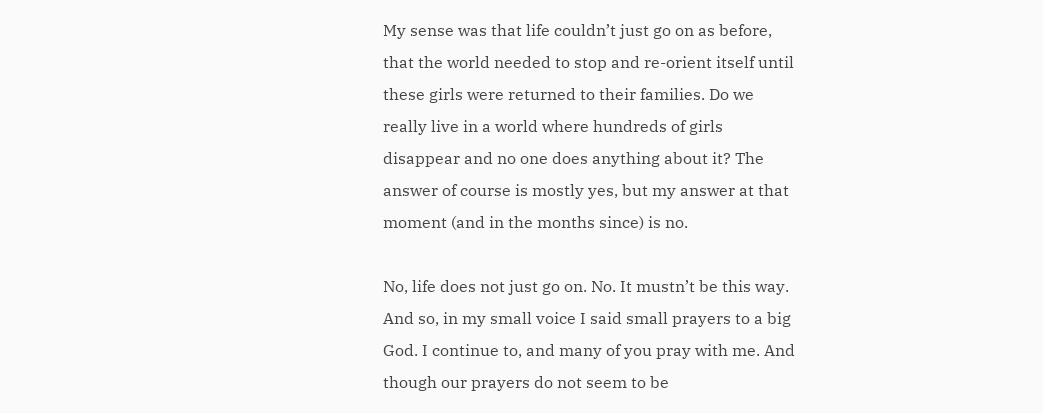My sense was that life couldn’t just go on as before, that the world needed to stop and re-orient itself until these girls were returned to their families. Do we really live in a world where hundreds of girls disappear and no one does anything about it? The answer of course is mostly yes, but my answer at that moment (and in the months since) is no.

No, life does not just go on. No. It mustn’t be this way. And so, in my small voice I said small prayers to a big God. I continue to, and many of you pray with me. And though our prayers do not seem to be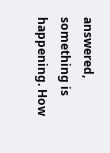answered, something is happening. How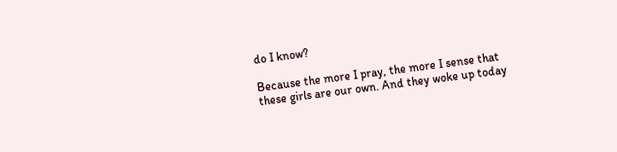do I know?

Because the more I pray, the more I sense that these girls are our own. And they woke up today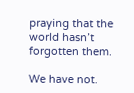praying that the world hasn’t forgotten them.

We have not.